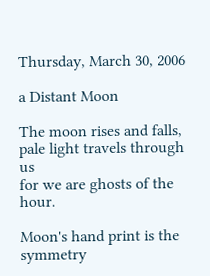Thursday, March 30, 2006

a Distant Moon

The moon rises and falls,
pale light travels through us
for we are ghosts of the hour.

Moon's hand print is the
symmetry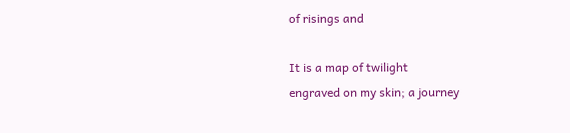of risings and

It is a map of twilight
engraved on my skin; a journey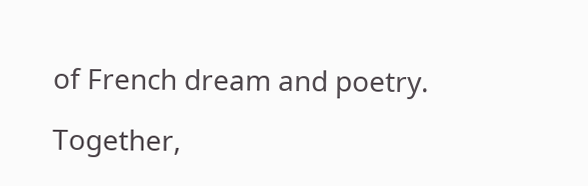of French dream and poetry.

Together,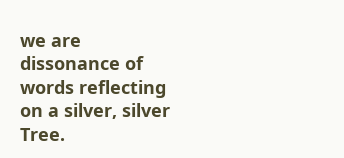we are
dissonance of words reflecting
on a silver, silver Tree.